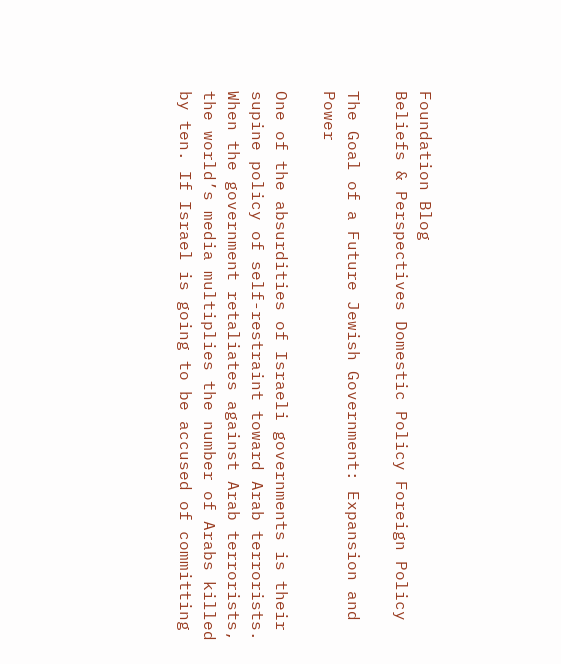Foundation Blog
Beliefs & Perspectives Domestic Policy Foreign Policy

The Goal of a Future Jewish Government: Expansion and Power

One of the absurdities of Israeli governments is their supine policy of self-restraint toward Arab terrorists. When the government retaliates against Arab terrorists, the world’s media multiplies the number of Arabs killed by ten. If Israel is going to be accused of committing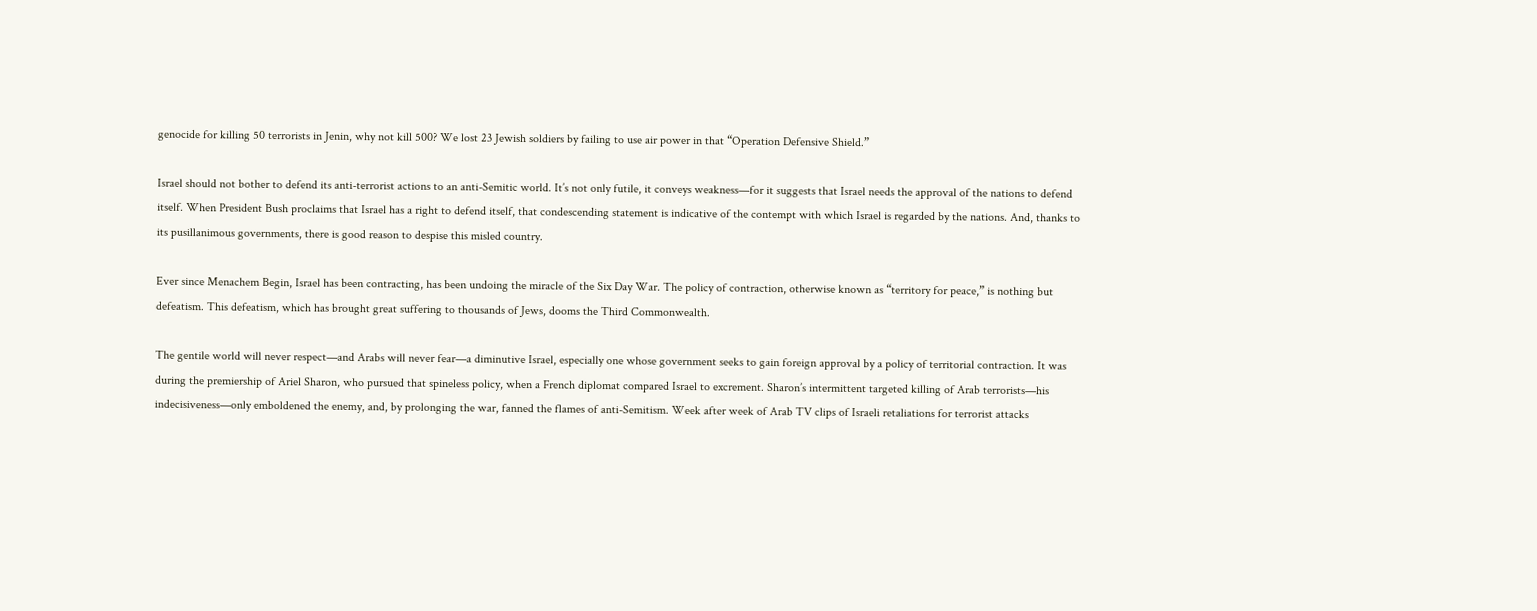genocide for killing 50 terrorists in Jenin, why not kill 500? We lost 23 Jewish soldiers by failing to use air power in that “Operation Defensive Shield.”

Israel should not bother to defend its anti-terrorist actions to an anti-Semitic world. It’s not only futile, it conveys weakness—for it suggests that Israel needs the approval of the nations to defend itself. When President Bush proclaims that Israel has a right to defend itself, that condescending statement is indicative of the contempt with which Israel is regarded by the nations. And, thanks to its pusillanimous governments, there is good reason to despise this misled country.

Ever since Menachem Begin, Israel has been contracting, has been undoing the miracle of the Six Day War. The policy of contraction, otherwise known as “territory for peace,” is nothing but defeatism. This defeatism, which has brought great suffering to thousands of Jews, dooms the Third Commonwealth.

The gentile world will never respect—and Arabs will never fear—a diminutive Israel, especially one whose government seeks to gain foreign approval by a policy of territorial contraction. It was during the premiership of Ariel Sharon, who pursued that spineless policy, when a French diplomat compared Israel to excrement. Sharon’s intermittent targeted killing of Arab terrorists—his indecisiveness—only emboldened the enemy, and, by prolonging the war, fanned the flames of anti-Semitism. Week after week of Arab TV clips of Israeli retaliations for terrorist attacks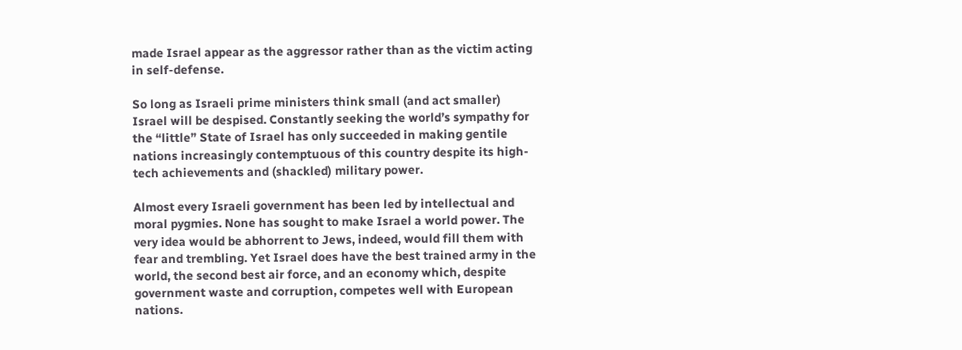made Israel appear as the aggressor rather than as the victim acting in self-defense.

So long as Israeli prime ministers think small (and act smaller) Israel will be despised. Constantly seeking the world’s sympathy for the “little” State of Israel has only succeeded in making gentile nations increasingly contemptuous of this country despite its high-tech achievements and (shackled) military power.

Almost every Israeli government has been led by intellectual and moral pygmies. None has sought to make Israel a world power. The very idea would be abhorrent to Jews, indeed, would fill them with fear and trembling. Yet Israel does have the best trained army in the world, the second best air force, and an economy which, despite government waste and corruption, competes well with European nations.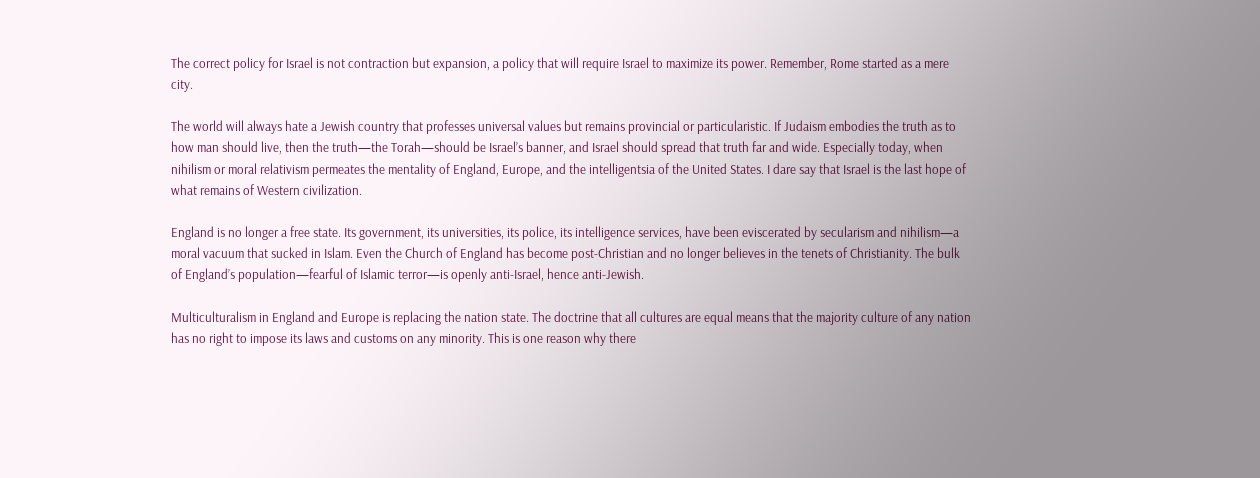The correct policy for Israel is not contraction but expansion, a policy that will require Israel to maximize its power. Remember, Rome started as a mere city.

The world will always hate a Jewish country that professes universal values but remains provincial or particularistic. If Judaism embodies the truth as to how man should live, then the truth—the Torah—should be Israel’s banner, and Israel should spread that truth far and wide. Especially today, when nihilism or moral relativism permeates the mentality of England, Europe, and the intelligentsia of the United States. I dare say that Israel is the last hope of what remains of Western civilization.

England is no longer a free state. Its government, its universities, its police, its intelligence services, have been eviscerated by secularism and nihilism—a moral vacuum that sucked in Islam. Even the Church of England has become post-Christian and no longer believes in the tenets of Christianity. The bulk of England’s population—fearful of Islamic terror—is openly anti-Israel, hence anti-Jewish.

Multiculturalism in England and Europe is replacing the nation state. The doctrine that all cultures are equal means that the majority culture of any nation has no right to impose its laws and customs on any minority. This is one reason why there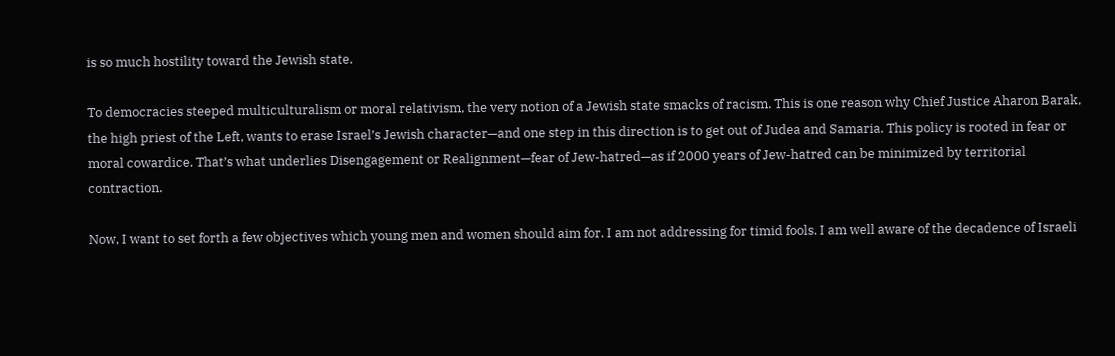is so much hostility toward the Jewish state.

To democracies steeped multiculturalism or moral relativism, the very notion of a Jewish state smacks of racism. This is one reason why Chief Justice Aharon Barak, the high priest of the Left, wants to erase Israel’s Jewish character—and one step in this direction is to get out of Judea and Samaria. This policy is rooted in fear or moral cowardice. That’s what underlies Disengagement or Realignment—fear of Jew-hatred—as if 2000 years of Jew-hatred can be minimized by territorial contraction.

Now, I want to set forth a few objectives which young men and women should aim for. I am not addressing for timid fools. I am well aware of the decadence of Israeli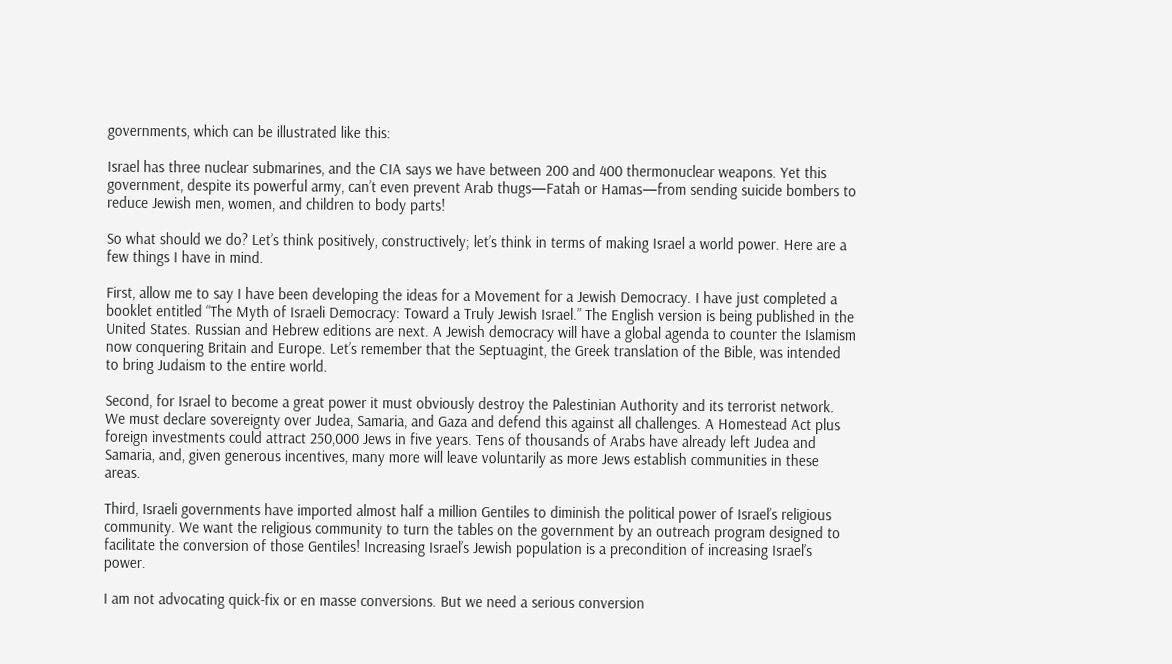governments, which can be illustrated like this:

Israel has three nuclear submarines, and the CIA says we have between 200 and 400 thermonuclear weapons. Yet this government, despite its powerful army, can’t even prevent Arab thugs—Fatah or Hamas—from sending suicide bombers to reduce Jewish men, women, and children to body parts!

So what should we do? Let’s think positively, constructively; let’s think in terms of making Israel a world power. Here are a few things I have in mind.

First, allow me to say I have been developing the ideas for a Movement for a Jewish Democracy. I have just completed a booklet entitled “The Myth of Israeli Democracy: Toward a Truly Jewish Israel.” The English version is being published in the United States. Russian and Hebrew editions are next. A Jewish democracy will have a global agenda to counter the Islamism now conquering Britain and Europe. Let’s remember that the Septuagint, the Greek translation of the Bible, was intended to bring Judaism to the entire world.

Second, for Israel to become a great power it must obviously destroy the Palestinian Authority and its terrorist network. We must declare sovereignty over Judea, Samaria, and Gaza and defend this against all challenges. A Homestead Act plus foreign investments could attract 250,000 Jews in five years. Tens of thousands of Arabs have already left Judea and Samaria, and, given generous incentives, many more will leave voluntarily as more Jews establish communities in these areas.

Third, Israeli governments have imported almost half a million Gentiles to diminish the political power of Israel’s religious community. We want the religious community to turn the tables on the government by an outreach program designed to facilitate the conversion of those Gentiles! Increasing Israel’s Jewish population is a precondition of increasing Israel’s power.

I am not advocating quick-fix or en masse conversions. But we need a serious conversion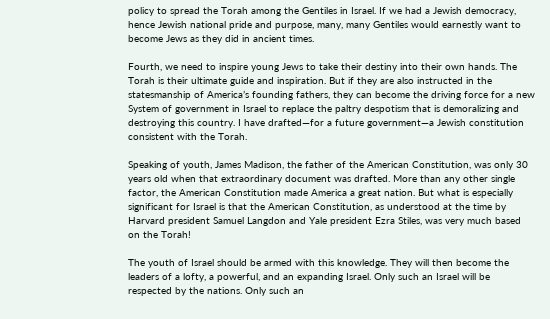policy to spread the Torah among the Gentiles in Israel. If we had a Jewish democracy, hence Jewish national pride and purpose, many, many Gentiles would earnestly want to become Jews as they did in ancient times.

Fourth, we need to inspire young Jews to take their destiny into their own hands. The Torah is their ultimate guide and inspiration. But if they are also instructed in the statesmanship of America’s founding fathers, they can become the driving force for a new System of government in Israel to replace the paltry despotism that is demoralizing and destroying this country. I have drafted—for a future government—a Jewish constitution consistent with the Torah.

Speaking of youth, James Madison, the father of the American Constitution, was only 30 years old when that extraordinary document was drafted. More than any other single factor, the American Constitution made America a great nation. But what is especially significant for Israel is that the American Constitution, as understood at the time by Harvard president Samuel Langdon and Yale president Ezra Stiles, was very much based on the Torah!

The youth of Israel should be armed with this knowledge. They will then become the leaders of a lofty, a powerful, and an expanding Israel. Only such an Israel will be respected by the nations. Only such an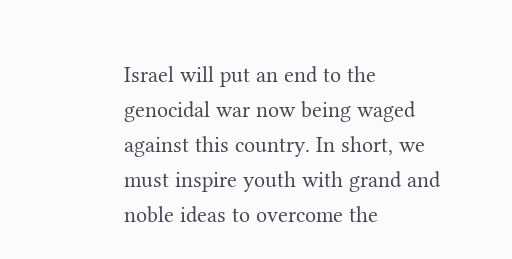Israel will put an end to the genocidal war now being waged against this country. In short, we must inspire youth with grand and noble ideas to overcome the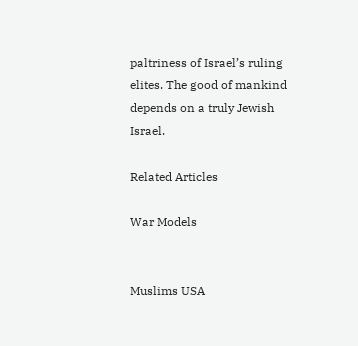paltriness of Israel’s ruling elites. The good of mankind depends on a truly Jewish Israel.

Related Articles

War Models


Muslims USA